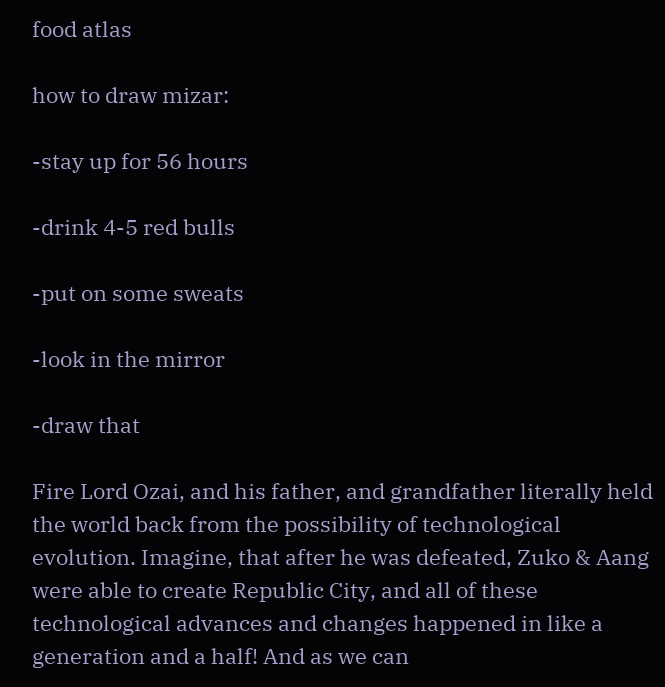food atlas

how to draw mizar:

-stay up for 56 hours

-drink 4-5 red bulls

-put on some sweats

-look in the mirror

-draw that

Fire Lord Ozai, and his father, and grandfather literally held the world back from the possibility of technological evolution. Imagine, that after he was defeated, Zuko & Aang were able to create Republic City, and all of these technological advances and changes happened in like a generation and a half! And as we can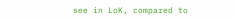see in LoK, compared to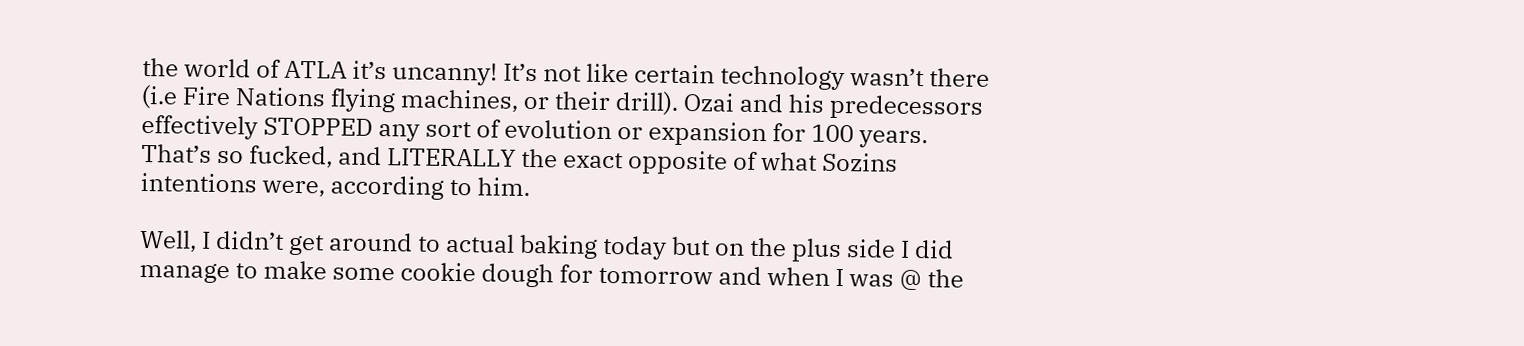the world of ATLA it’s uncanny! It’s not like certain technology wasn’t there (i.e Fire Nations flying machines, or their drill). Ozai and his predecessors effectively STOPPED any sort of evolution or expansion for 100 years. That’s so fucked, and LITERALLY the exact opposite of what Sozins intentions were, according to him.

Well, I didn’t get around to actual baking today but on the plus side I did manage to make some cookie dough for tomorrow and when I was @ the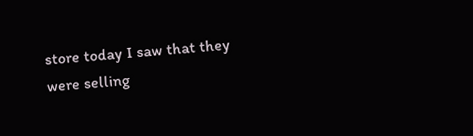store today I saw that they were selling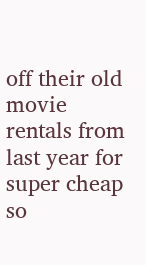off their old movie rentals from last year for super cheap so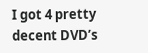I got 4 pretty decent DVD’s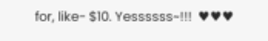for, like- $10. Yessssss~!!!  ♥♥♥